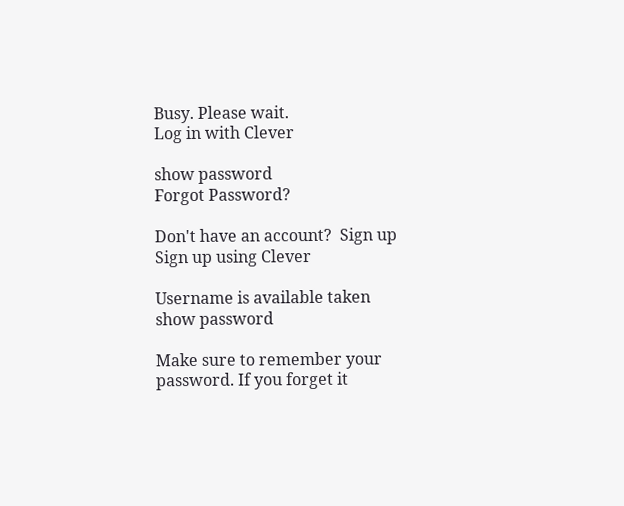Busy. Please wait.
Log in with Clever

show password
Forgot Password?

Don't have an account?  Sign up
Sign up using Clever

Username is available taken
show password

Make sure to remember your password. If you forget it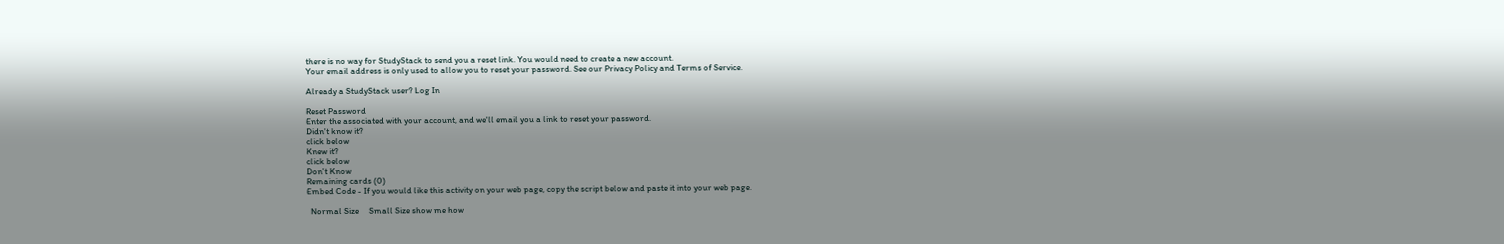there is no way for StudyStack to send you a reset link. You would need to create a new account.
Your email address is only used to allow you to reset your password. See our Privacy Policy and Terms of Service.

Already a StudyStack user? Log In

Reset Password
Enter the associated with your account, and we'll email you a link to reset your password.
Didn't know it?
click below
Knew it?
click below
Don't Know
Remaining cards (0)
Embed Code - If you would like this activity on your web page, copy the script below and paste it into your web page.

  Normal Size     Small Size show me how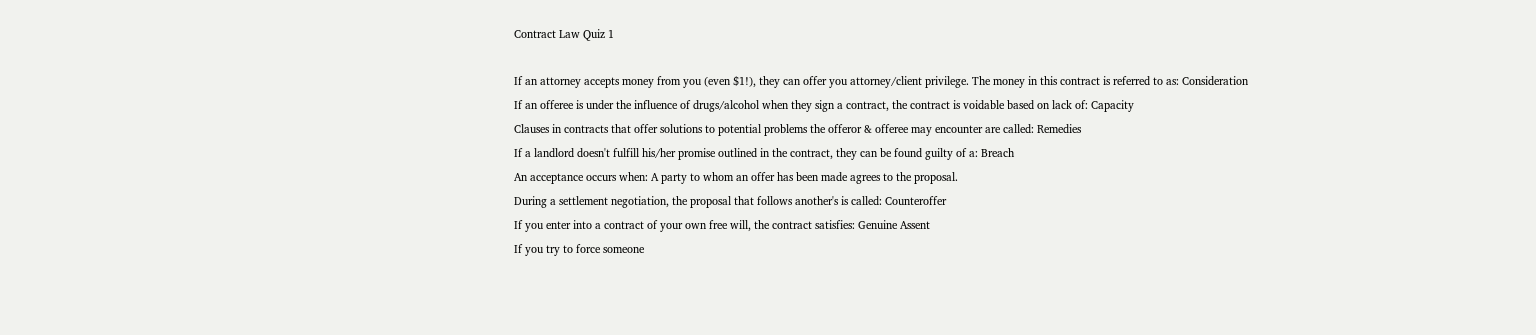Contract Law Quiz 1

If an attorney accepts money from you (even $1!), they can offer you attorney/client privilege. The money in this contract is referred to as: Consideration
If an offeree is under the influence of drugs/alcohol when they sign a contract, the contract is voidable based on lack of: Capacity
Clauses in contracts that offer solutions to potential problems the offeror & offeree may encounter are called: Remedies
If a landlord doesn't fulfill his/her promise outlined in the contract, they can be found guilty of a: Breach
An acceptance occurs when: A party to whom an offer has been made agrees to the proposal.
During a settlement negotiation, the proposal that follows another's is called: Counteroffer
If you enter into a contract of your own free will, the contract satisfies: Genuine Assent
If you try to force someone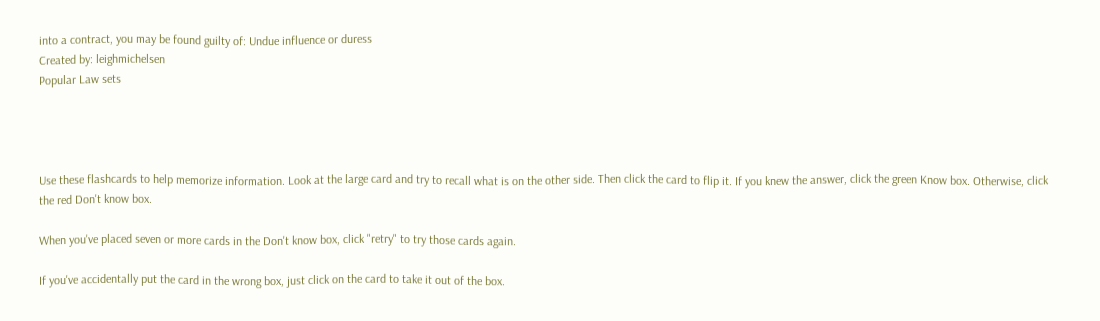into a contract, you may be found guilty of: Undue influence or duress
Created by: leighmichelsen
Popular Law sets




Use these flashcards to help memorize information. Look at the large card and try to recall what is on the other side. Then click the card to flip it. If you knew the answer, click the green Know box. Otherwise, click the red Don't know box.

When you've placed seven or more cards in the Don't know box, click "retry" to try those cards again.

If you've accidentally put the card in the wrong box, just click on the card to take it out of the box.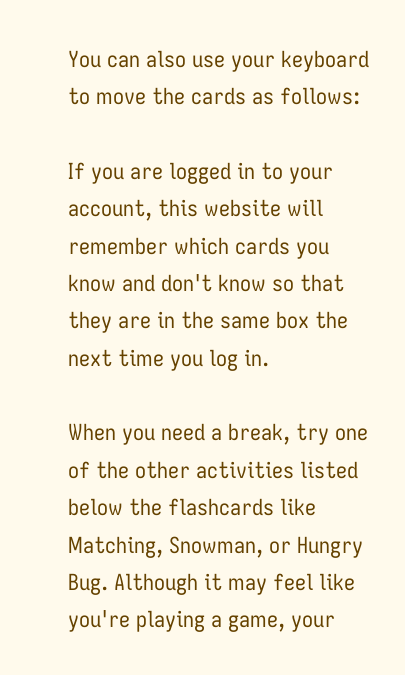You can also use your keyboard to move the cards as follows:

If you are logged in to your account, this website will remember which cards you know and don't know so that they are in the same box the next time you log in.

When you need a break, try one of the other activities listed below the flashcards like Matching, Snowman, or Hungry Bug. Although it may feel like you're playing a game, your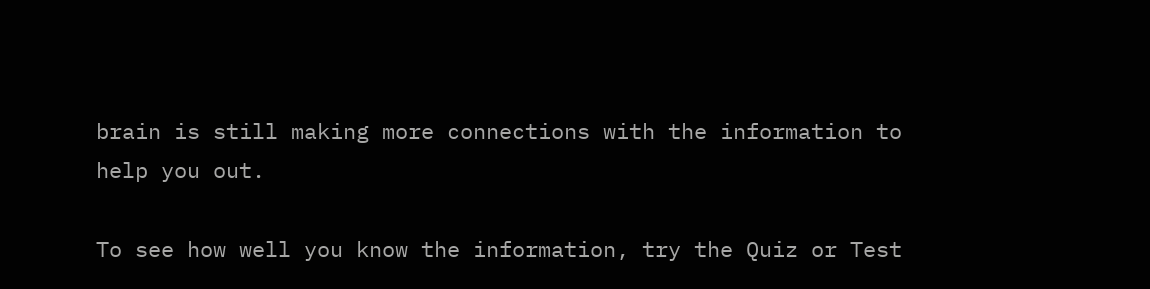brain is still making more connections with the information to help you out.

To see how well you know the information, try the Quiz or Test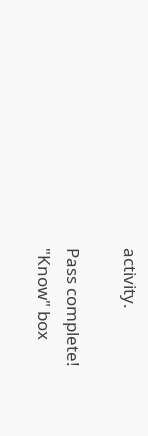activity.

Pass complete!
"Know" box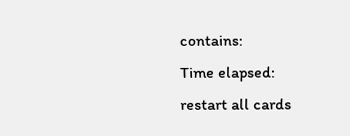contains:
Time elapsed:
restart all cards